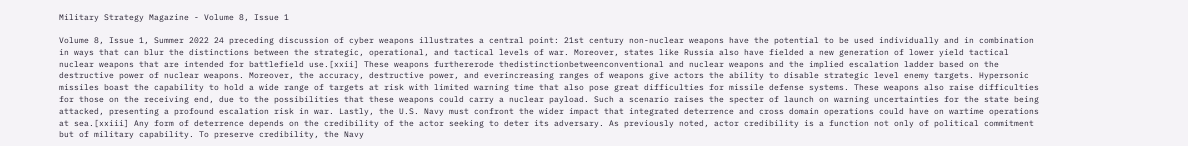Military Strategy Magazine - Volume 8, Issue 1

Volume 8, Issue 1, Summer 2022 24 preceding discussion of cyber weapons illustrates a central point: 21st century non-nuclear weapons have the potential to be used individually and in combination in ways that can blur the distinctions between the strategic, operational, and tactical levels of war. Moreover, states like Russia also have fielded a new generation of lower yield tactical nuclear weapons that are intended for battlefield use.[xxii] These weapons furthererode thedistinctionbetweenconventional and nuclear weapons and the implied escalation ladder based on the destructive power of nuclear weapons. Moreover, the accuracy, destructive power, and everincreasing ranges of weapons give actors the ability to disable strategic level enemy targets. Hypersonic missiles boast the capability to hold a wide range of targets at risk with limited warning time that also pose great difficulties for missile defense systems. These weapons also raise difficulties for those on the receiving end, due to the possibilities that these weapons could carry a nuclear payload. Such a scenario raises the specter of launch on warning uncertainties for the state being attacked, presenting a profound escalation risk in war. Lastly, the U.S. Navy must confront the wider impact that integrated deterrence and cross domain operations could have on wartime operations at sea.[xxiii] Any form of deterrence depends on the credibility of the actor seeking to deter its adversary. As previously noted, actor credibility is a function not only of political commitment but of military capability. To preserve credibility, the Navy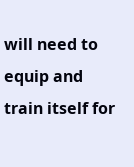will need to equip and train itself for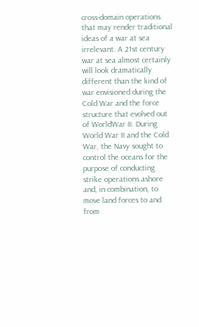cross-domain operations that may render traditional ideas of a war at sea irrelevant. A 21st century war at sea almost certainly will look dramatically different than the kind of war envisioned during the Cold War and the force structure that evolved out of WorldWar II. During World War II and the Cold War, the Navy sought to control the oceans for the purpose of conducting strike operations ashore and, in combination, to move land forces to and from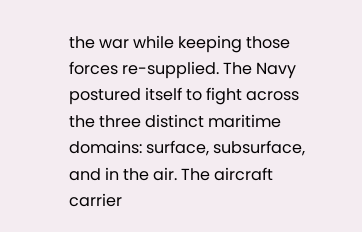the war while keeping those forces re-supplied. The Navy postured itself to fight across the three distinct maritime domains: surface, subsurface, and in the air. The aircraft carrier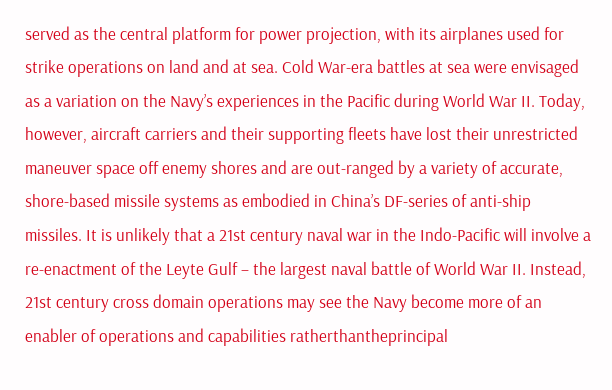served as the central platform for power projection, with its airplanes used for strike operations on land and at sea. Cold War-era battles at sea were envisaged as a variation on the Navy’s experiences in the Pacific during World War II. Today, however, aircraft carriers and their supporting fleets have lost their unrestricted maneuver space off enemy shores and are out-ranged by a variety of accurate, shore-based missile systems as embodied in China’s DF-series of anti-ship missiles. It is unlikely that a 21st century naval war in the Indo-Pacific will involve a re-enactment of the Leyte Gulf – the largest naval battle of World War II. Instead, 21st century cross domain operations may see the Navy become more of an enabler of operations and capabilities ratherthantheprincipal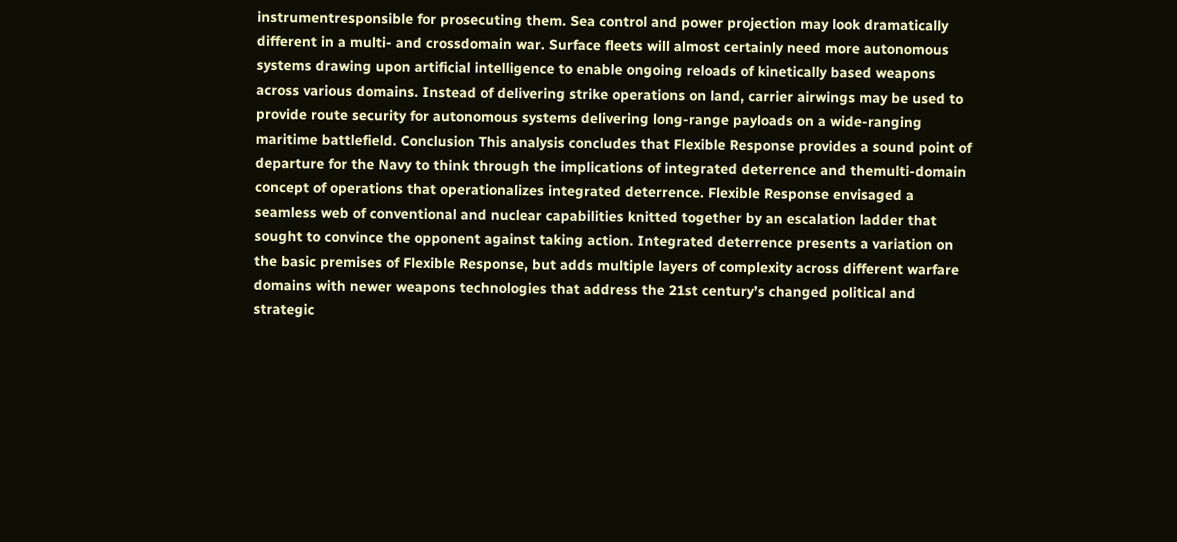instrumentresponsible for prosecuting them. Sea control and power projection may look dramatically different in a multi- and crossdomain war. Surface fleets will almost certainly need more autonomous systems drawing upon artificial intelligence to enable ongoing reloads of kinetically based weapons across various domains. Instead of delivering strike operations on land, carrier airwings may be used to provide route security for autonomous systems delivering long-range payloads on a wide-ranging maritime battlefield. Conclusion This analysis concludes that Flexible Response provides a sound point of departure for the Navy to think through the implications of integrated deterrence and themulti-domain concept of operations that operationalizes integrated deterrence. Flexible Response envisaged a seamless web of conventional and nuclear capabilities knitted together by an escalation ladder that sought to convince the opponent against taking action. Integrated deterrence presents a variation on the basic premises of Flexible Response, but adds multiple layers of complexity across different warfare domains with newer weapons technologies that address the 21st century’s changed political and strategic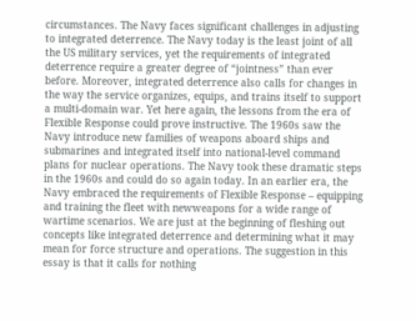circumstances. The Navy faces significant challenges in adjusting to integrated deterrence. The Navy today is the least joint of all the US military services, yet the requirements of integrated deterrence require a greater degree of “jointness” than ever before. Moreover, integrated deterrence also calls for changes in the way the service organizes, equips, and trains itself to support a multi-domain war. Yet here again, the lessons from the era of Flexible Response could prove instructive. The 1960s saw the Navy introduce new families of weapons aboard ships and submarines and integrated itself into national-level command plans for nuclear operations. The Navy took these dramatic steps in the 1960s and could do so again today. In an earlier era, the Navy embraced the requirements of Flexible Response – equipping and training the fleet with newweapons for a wide range of wartime scenarios. We are just at the beginning of fleshing out concepts like integrated deterrence and determining what it may mean for force structure and operations. The suggestion in this essay is that it calls for nothing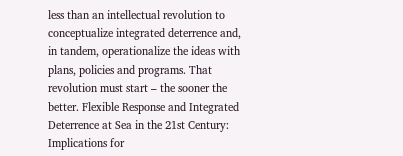less than an intellectual revolution to conceptualize integrated deterrence and, in tandem, operationalize the ideas with plans, policies and programs. That revolution must start – the sooner the better. Flexible Response and Integrated Deterrence at Sea in the 21st Century: Implications for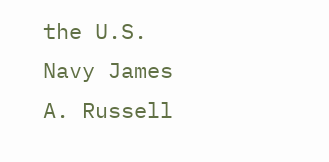the U.S. Navy James A. Russell